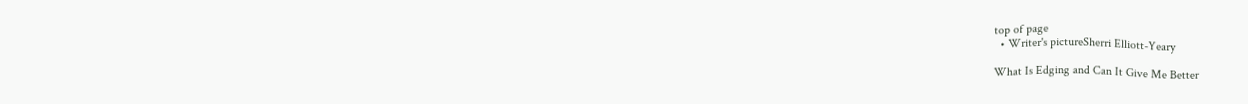top of page
  • Writer's pictureSherri Elliott-Yeary

What Is Edging and Can It Give Me Better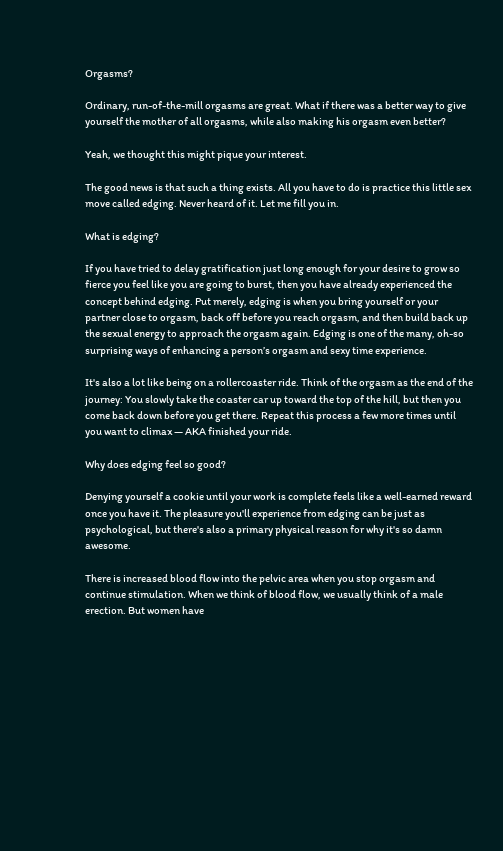Orgasms?

Ordinary, run-of-the-mill orgasms are great. What if there was a better way to give yourself the mother of all orgasms, while also making his orgasm even better?

Yeah, we thought this might pique your interest.

The good news is that such a thing exists. All you have to do is practice this little sex move called edging. Never heard of it. Let me fill you in.

What is edging?

If you have tried to delay gratification just long enough for your desire to grow so fierce you feel like you are going to burst, then you have already experienced the concept behind edging. Put merely, edging is when you bring yourself or your partner close to orgasm, back off before you reach orgasm, and then build back up the sexual energy to approach the orgasm again. Edging is one of the many, oh-so surprising ways of enhancing a person’s orgasm and sexy time experience.

It's also a lot like being on a rollercoaster ride. Think of the orgasm as the end of the journey: You slowly take the coaster car up toward the top of the hill, but then you come back down before you get there. Repeat this process a few more times until you want to climax — AKA finished your ride.

Why does edging feel so good?

Denying yourself a cookie until your work is complete feels like a well-earned reward once you have it. The pleasure you'll experience from edging can be just as psychological, but there's also a primary physical reason for why it's so damn awesome.

There is increased blood flow into the pelvic area when you stop orgasm and continue stimulation. When we think of blood flow, we usually think of a male erection. But women have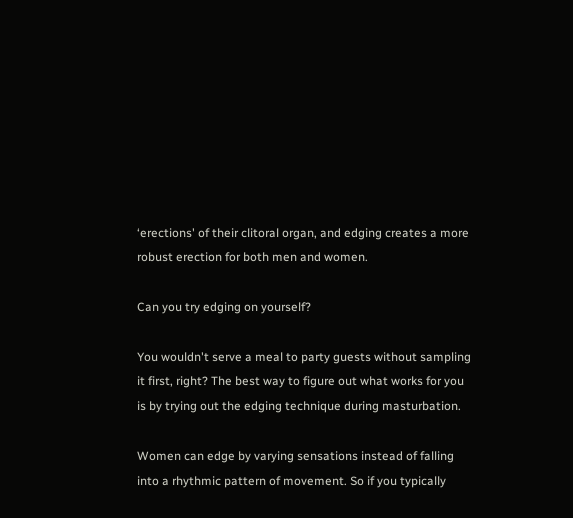‘erections' of their clitoral organ, and edging creates a more robust erection for both men and women.

Can you try edging on yourself?

You wouldn't serve a meal to party guests without sampling it first, right? The best way to figure out what works for you is by trying out the edging technique during masturbation.

Women can edge by varying sensations instead of falling into a rhythmic pattern of movement. So if you typically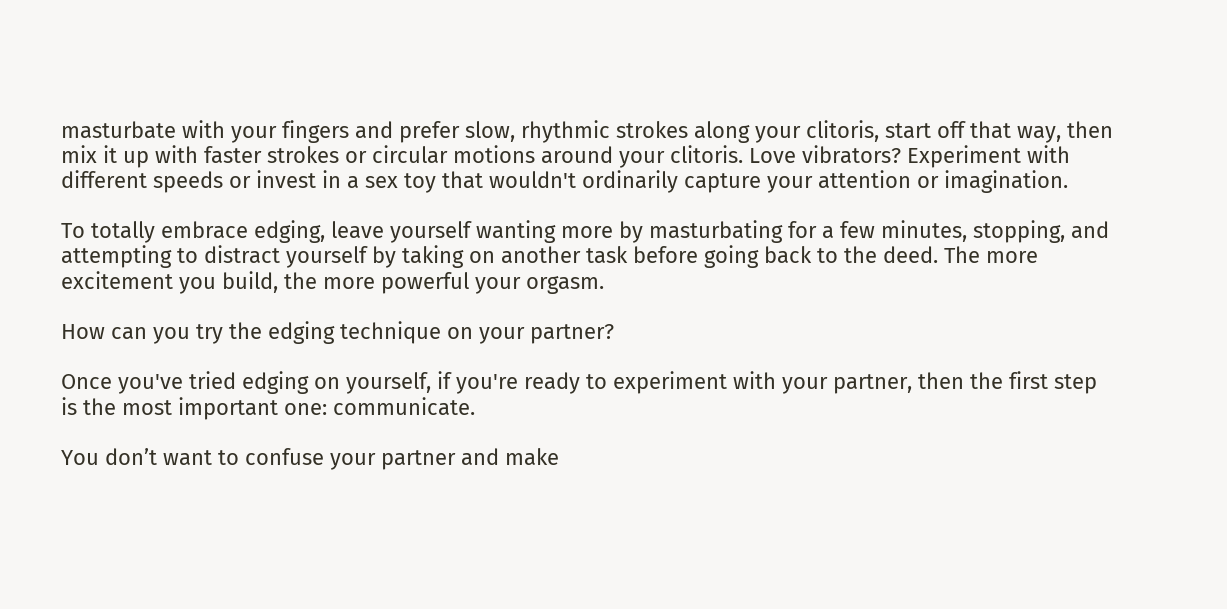masturbate with your fingers and prefer slow, rhythmic strokes along your clitoris, start off that way, then mix it up with faster strokes or circular motions around your clitoris. Love vibrators? Experiment with different speeds or invest in a sex toy that wouldn't ordinarily capture your attention or imagination.

To totally embrace edging, leave yourself wanting more by masturbating for a few minutes, stopping, and attempting to distract yourself by taking on another task before going back to the deed. The more excitement you build, the more powerful your orgasm.

How can you try the edging technique on your partner?

Once you've tried edging on yourself, if you're ready to experiment with your partner, then the first step is the most important one: communicate.

You don’t want to confuse your partner and make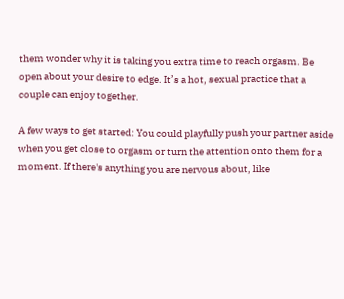them wonder why it is taking you extra time to reach orgasm. Be open about your desire to edge. It’s a hot, sexual practice that a couple can enjoy together.

A few ways to get started: You could playfully push your partner aside when you get close to orgasm or turn the attention onto them for a moment. If there's anything you are nervous about, like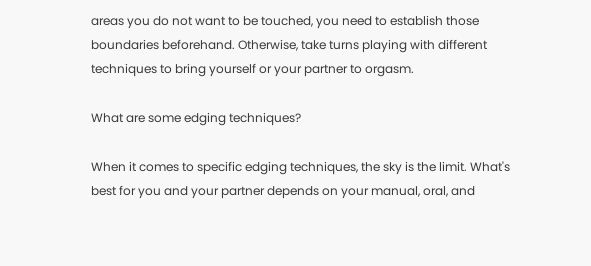areas you do not want to be touched, you need to establish those boundaries beforehand. Otherwise, take turns playing with different techniques to bring yourself or your partner to orgasm.

What are some edging techniques?

When it comes to specific edging techniques, the sky is the limit. What's best for you and your partner depends on your manual, oral, and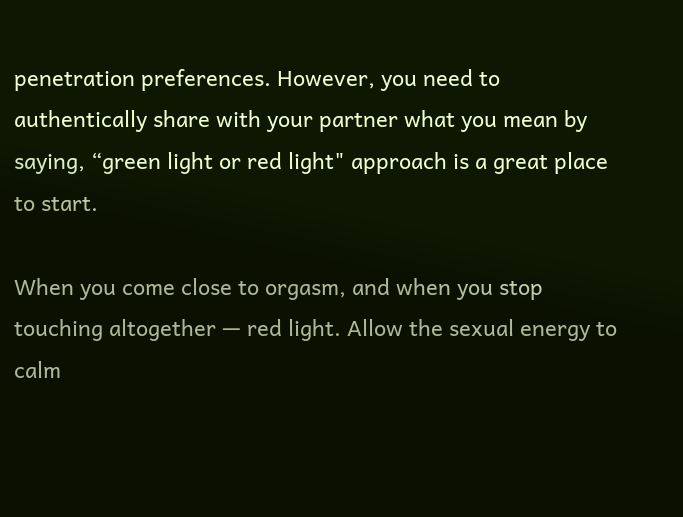penetration preferences. However, you need to authentically share with your partner what you mean by saying, “green light or red light" approach is a great place to start.

When you come close to orgasm, and when you stop touching altogether — red light. Allow the sexual energy to calm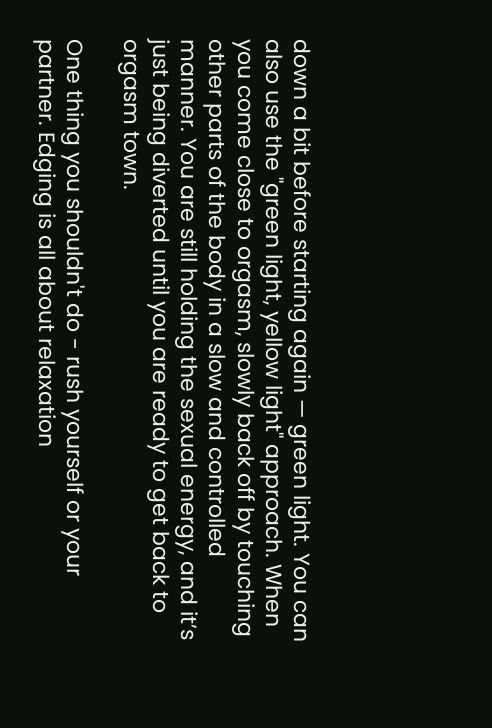down a bit before starting again — green light. You can also use the "green light, yellow light" approach. When you come close to orgasm, slowly back off by touching other parts of the body in a slow and controlled manner. You are still holding the sexual energy, and it’s just being diverted until you are ready to get back to orgasm town.

One thing you shouldn't do - rush yourself or your partner. Edging is all about relaxation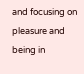and focusing on pleasure and being in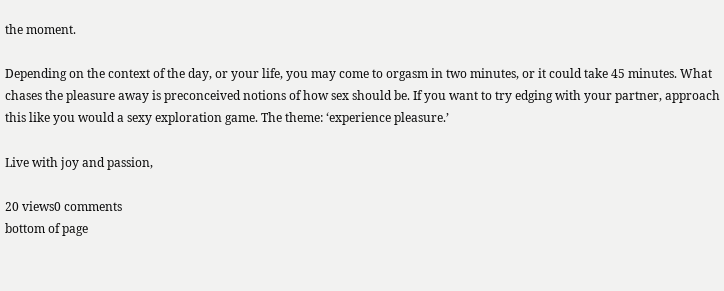the moment.

Depending on the context of the day, or your life, you may come to orgasm in two minutes, or it could take 45 minutes. What chases the pleasure away is preconceived notions of how sex should be. If you want to try edging with your partner, approach this like you would a sexy exploration game. The theme: ‘experience pleasure.’

Live with joy and passion,

20 views0 comments
bottom of page